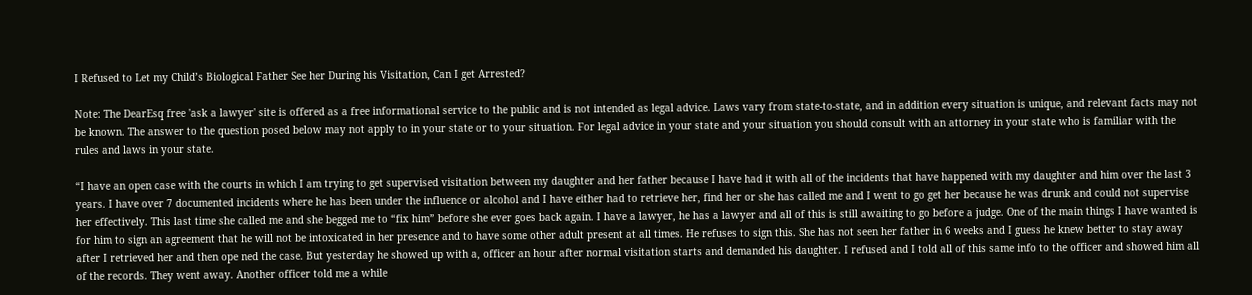I Refused to Let my Child’s Biological Father See her During his Visitation, Can I get Arrested?

Note: The DearEsq free 'ask a lawyer' site is offered as a free informational service to the public and is not intended as legal advice. Laws vary from state-to-state, and in addition every situation is unique, and relevant facts may not be known. The answer to the question posed below may not apply to in your state or to your situation. For legal advice in your state and your situation you should consult with an attorney in your state who is familiar with the rules and laws in your state.

“I have an open case with the courts in which I am trying to get supervised visitation between my daughter and her father because I have had it with all of the incidents that have happened with my daughter and him over the last 3 years. I have over 7 documented incidents where he has been under the influence or alcohol and I have either had to retrieve her, find her or she has called me and I went to go get her because he was drunk and could not supervise her effectively. This last time she called me and she begged me to “fix him” before she ever goes back again. I have a lawyer, he has a lawyer and all of this is still awaiting to go before a judge. One of the main things I have wanted is for him to sign an agreement that he will not be intoxicated in her presence and to have some other adult present at all times. He refuses to sign this. She has not seen her father in 6 weeks and I guess he knew better to stay away after I retrieved her and then ope ned the case. But yesterday he showed up with a, officer an hour after normal visitation starts and demanded his daughter. I refused and I told all of this same info to the officer and showed him all of the records. They went away. Another officer told me a while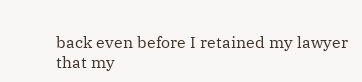back even before I retained my lawyer that my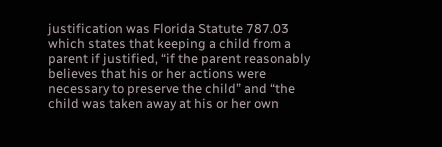justification was Florida Statute 787.03 which states that keeping a child from a parent if justified, “if the parent reasonably believes that his or her actions were necessary to preserve the child” and “the child was taken away at his or her own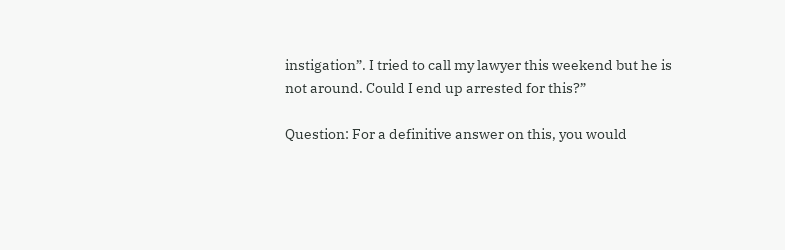instigation”. I tried to call my lawyer this weekend but he is not around. Could I end up arrested for this?”

Question: For a definitive answer on this, you would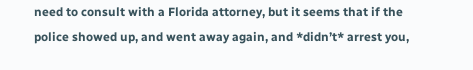need to consult with a Florida attorney, but it seems that if the police showed up, and went away again, and *didn’t* arrest you,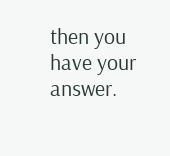then you have your answer.